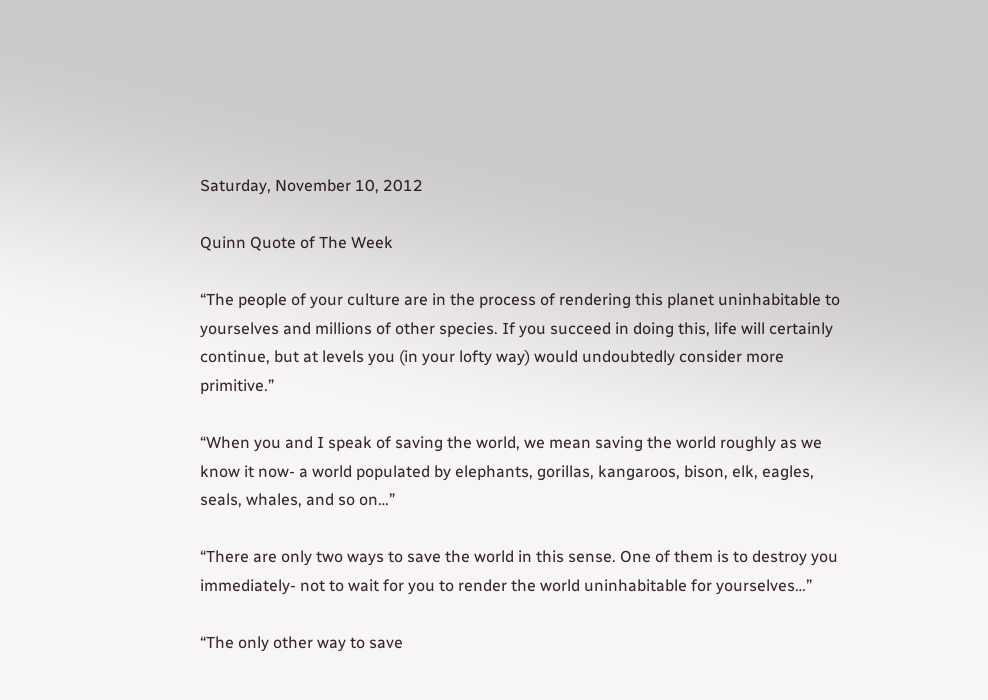Saturday, November 10, 2012

Quinn Quote of The Week

“The people of your culture are in the process of rendering this planet uninhabitable to yourselves and millions of other species. If you succeed in doing this, life will certainly continue, but at levels you (in your lofty way) would undoubtedly consider more primitive.”

“When you and I speak of saving the world, we mean saving the world roughly as we know it now- a world populated by elephants, gorillas, kangaroos, bison, elk, eagles, seals, whales, and so on…”

“There are only two ways to save the world in this sense. One of them is to destroy you immediately- not to wait for you to render the world uninhabitable for yourselves…”

“The only other way to save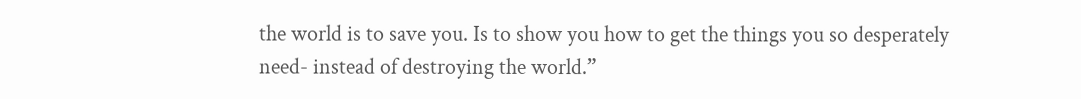the world is to save you. Is to show you how to get the things you so desperately need- instead of destroying the world.”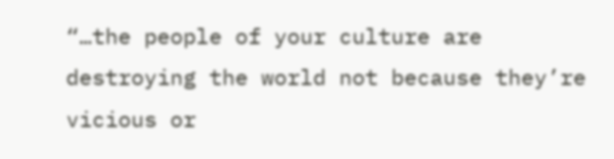“…the people of your culture are destroying the world not because they’re vicious or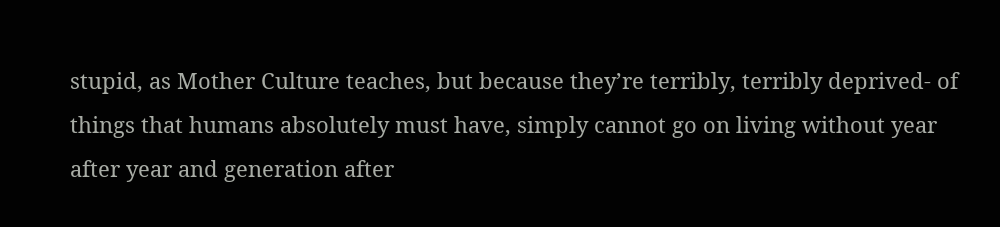stupid, as Mother Culture teaches, but because they’re terribly, terribly deprived- of things that humans absolutely must have, simply cannot go on living without year after year and generation after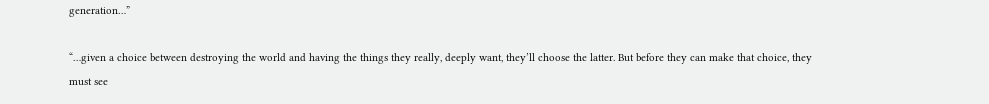generation…”

“…given a choice between destroying the world and having the things they really, deeply want, they’ll choose the latter. But before they can make that choice, they must see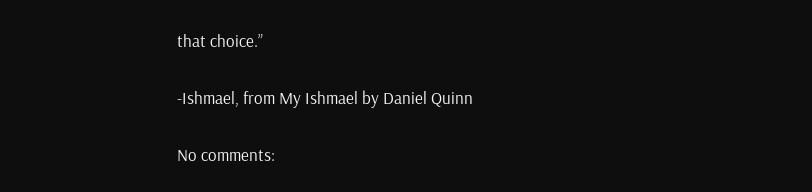that choice.”

-Ishmael, from My Ishmael by Daniel Quinn

No comments: